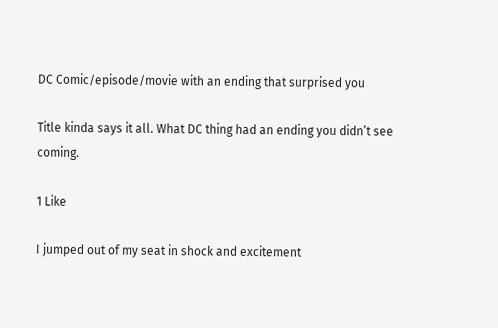DC Comic/episode/movie with an ending that surprised you

Title kinda says it all. What DC thing had an ending you didn’t see coming.

1 Like

I jumped out of my seat in shock and excitement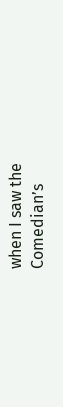when I saw the Comedian’s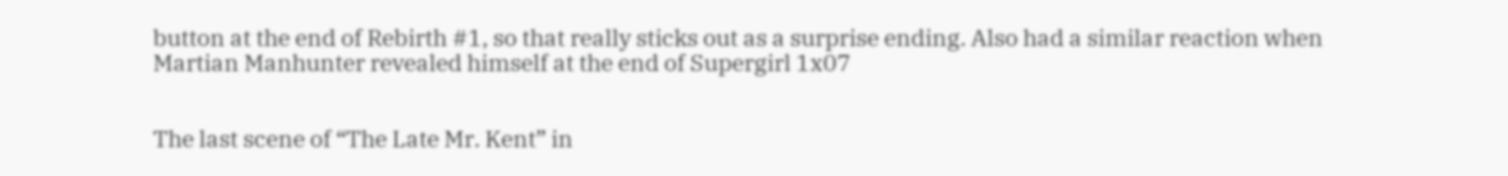button at the end of Rebirth #1, so that really sticks out as a surprise ending. Also had a similar reaction when Martian Manhunter revealed himself at the end of Supergirl 1x07


The last scene of “The Late Mr. Kent” in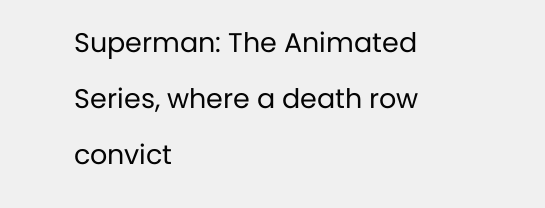Superman: The Animated Series, where a death row convict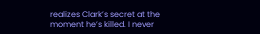realizes Clark’s secret at the moment he’s killed. I never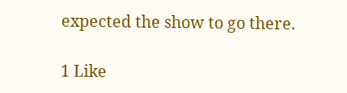expected the show to go there.

1 Like